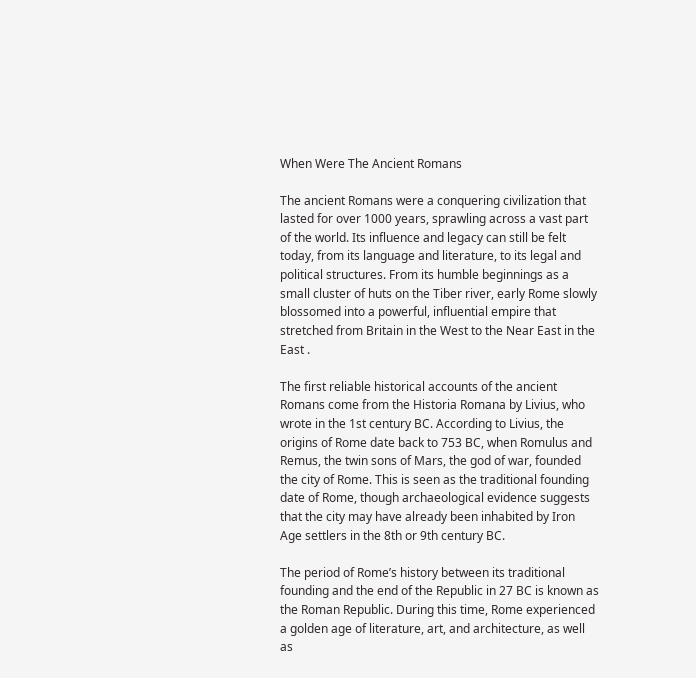When Were The Ancient Romans

The ancient Romans were a conquering civilization that lasted for over 1000 years, sprawling across a vast part of the world. Its influence and legacy can still be felt today, from its language and literature, to its legal and political structures. From its humble beginnings as a small cluster of huts on the Tiber river, early Rome slowly blossomed into a powerful, influential empire that stretched from Britain in the West to the Near East in the East .

The first reliable historical accounts of the ancient Romans come from the Historia Romana by Livius, who wrote in the 1st century BC. According to Livius, the origins of Rome date back to 753 BC, when Romulus and Remus, the twin sons of Mars, the god of war, founded the city of Rome. This is seen as the traditional founding date of Rome, though archaeological evidence suggests that the city may have already been inhabited by Iron Age settlers in the 8th or 9th century BC.

The period of Rome’s history between its traditional founding and the end of the Republic in 27 BC is known as the Roman Republic. During this time, Rome experienced a golden age of literature, art, and architecture, as well as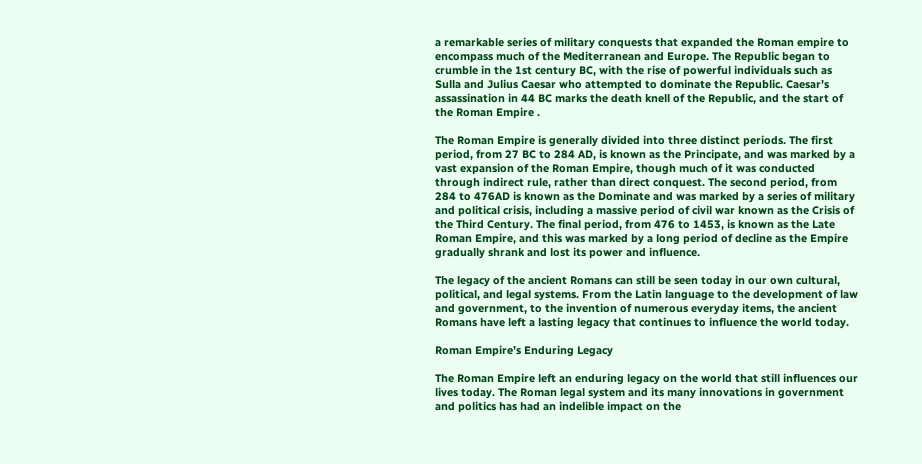a remarkable series of military conquests that expanded the Roman empire to encompass much of the Mediterranean and Europe. The Republic began to crumble in the 1st century BC, with the rise of powerful individuals such as Sulla and Julius Caesar who attempted to dominate the Republic. Caesar’s assassination in 44 BC marks the death knell of the Republic, and the start of the Roman Empire .

The Roman Empire is generally divided into three distinct periods. The first period, from 27 BC to 284 AD, is known as the Principate, and was marked by a vast expansion of the Roman Empire, though much of it was conducted through indirect rule, rather than direct conquest. The second period, from 284 to 476AD is known as the Dominate and was marked by a series of military and political crisis, including a massive period of civil war known as the Crisis of the Third Century. The final period, from 476 to 1453, is known as the Late Roman Empire, and this was marked by a long period of decline as the Empire gradually shrank and lost its power and influence.

The legacy of the ancient Romans can still be seen today in our own cultural, political, and legal systems. From the Latin language to the development of law and government, to the invention of numerous everyday items, the ancient Romans have left a lasting legacy that continues to influence the world today.

Roman Empire’s Enduring Legacy

The Roman Empire left an enduring legacy on the world that still influences our lives today. The Roman legal system and its many innovations in government and politics has had an indelible impact on the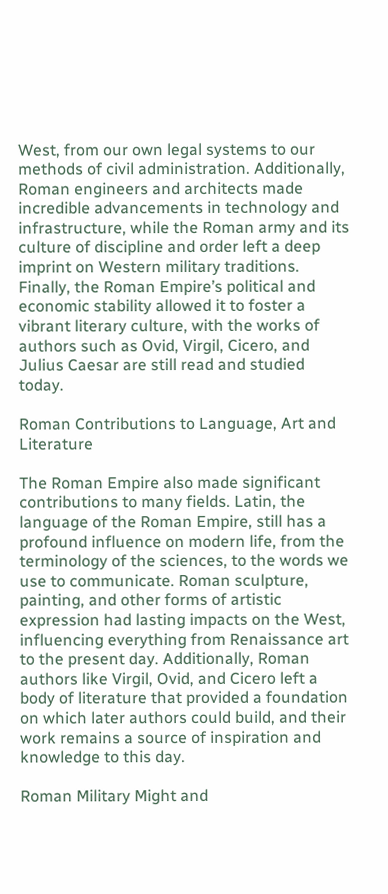West, from our own legal systems to our methods of civil administration. Additionally, Roman engineers and architects made incredible advancements in technology and infrastructure, while the Roman army and its culture of discipline and order left a deep imprint on Western military traditions. Finally, the Roman Empire’s political and economic stability allowed it to foster a vibrant literary culture, with the works of authors such as Ovid, Virgil, Cicero, and Julius Caesar are still read and studied today.

Roman Contributions to Language, Art and Literature

The Roman Empire also made significant contributions to many fields. Latin, the language of the Roman Empire, still has a profound influence on modern life, from the terminology of the sciences, to the words we use to communicate. Roman sculpture, painting, and other forms of artistic expression had lasting impacts on the West, influencing everything from Renaissance art to the present day. Additionally, Roman authors like Virgil, Ovid, and Cicero left a body of literature that provided a foundation on which later authors could build, and their work remains a source of inspiration and knowledge to this day.

Roman Military Might and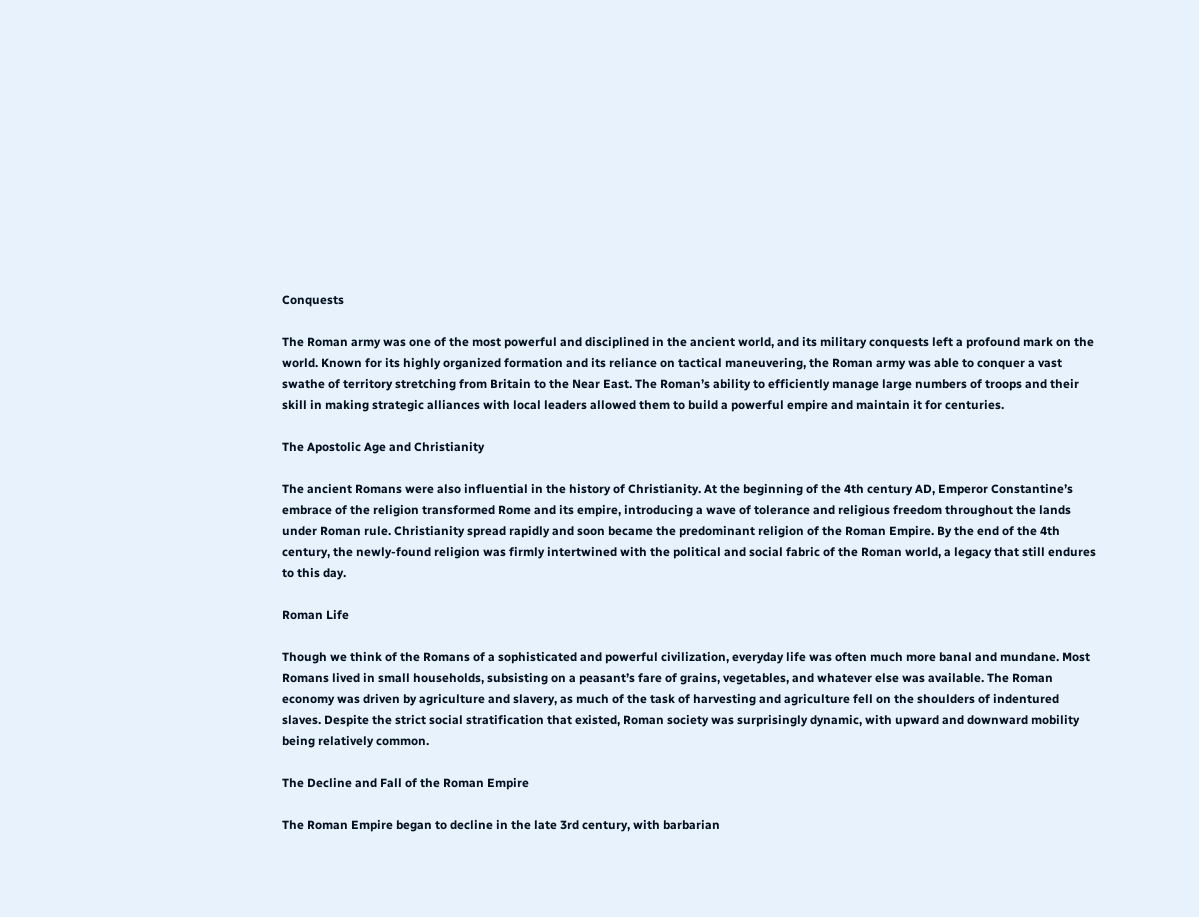Conquests

The Roman army was one of the most powerful and disciplined in the ancient world, and its military conquests left a profound mark on the world. Known for its highly organized formation and its reliance on tactical maneuvering, the Roman army was able to conquer a vast swathe of territory stretching from Britain to the Near East. The Roman’s ability to efficiently manage large numbers of troops and their skill in making strategic alliances with local leaders allowed them to build a powerful empire and maintain it for centuries.

The Apostolic Age and Christianity

The ancient Romans were also influential in the history of Christianity. At the beginning of the 4th century AD, Emperor Constantine’s embrace of the religion transformed Rome and its empire, introducing a wave of tolerance and religious freedom throughout the lands under Roman rule. Christianity spread rapidly and soon became the predominant religion of the Roman Empire. By the end of the 4th century, the newly-found religion was firmly intertwined with the political and social fabric of the Roman world, a legacy that still endures to this day.

Roman Life

Though we think of the Romans of a sophisticated and powerful civilization, everyday life was often much more banal and mundane. Most Romans lived in small households, subsisting on a peasant’s fare of grains, vegetables, and whatever else was available. The Roman economy was driven by agriculture and slavery, as much of the task of harvesting and agriculture fell on the shoulders of indentured slaves. Despite the strict social stratification that existed, Roman society was surprisingly dynamic, with upward and downward mobility being relatively common.

The Decline and Fall of the Roman Empire

The Roman Empire began to decline in the late 3rd century, with barbarian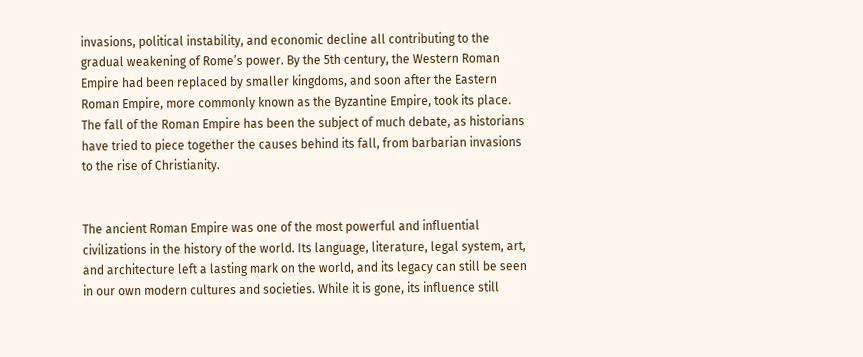invasions, political instability, and economic decline all contributing to the gradual weakening of Rome’s power. By the 5th century, the Western Roman Empire had been replaced by smaller kingdoms, and soon after the Eastern Roman Empire, more commonly known as the Byzantine Empire, took its place. The fall of the Roman Empire has been the subject of much debate, as historians have tried to piece together the causes behind its fall, from barbarian invasions to the rise of Christianity.


The ancient Roman Empire was one of the most powerful and influential civilizations in the history of the world. Its language, literature, legal system, art, and architecture left a lasting mark on the world, and its legacy can still be seen in our own modern cultures and societies. While it is gone, its influence still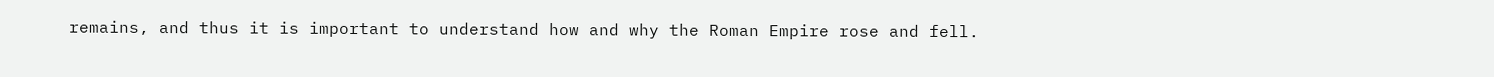remains, and thus it is important to understand how and why the Roman Empire rose and fell.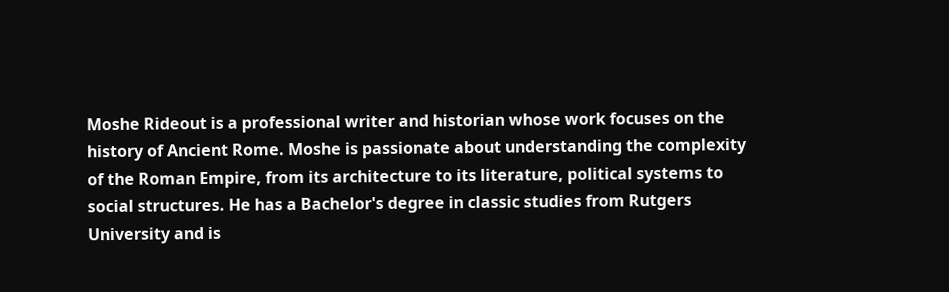Moshe Rideout is a professional writer and historian whose work focuses on the history of Ancient Rome. Moshe is passionate about understanding the complexity of the Roman Empire, from its architecture to its literature, political systems to social structures. He has a Bachelor's degree in classic studies from Rutgers University and is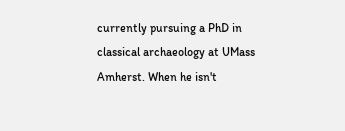currently pursuing a PhD in classical archaeology at UMass Amherst. When he isn't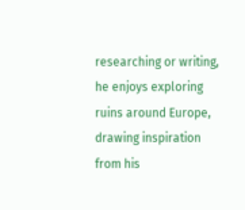researching or writing, he enjoys exploring ruins around Europe, drawing inspiration from his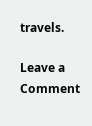travels.

Leave a Comment